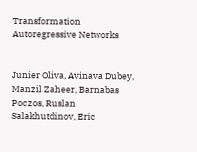Transformation Autoregressive Networks


Junier Oliva, Avinava Dubey, Manzil Zaheer, Barnabas Poczos, Ruslan Salakhutdinov, Eric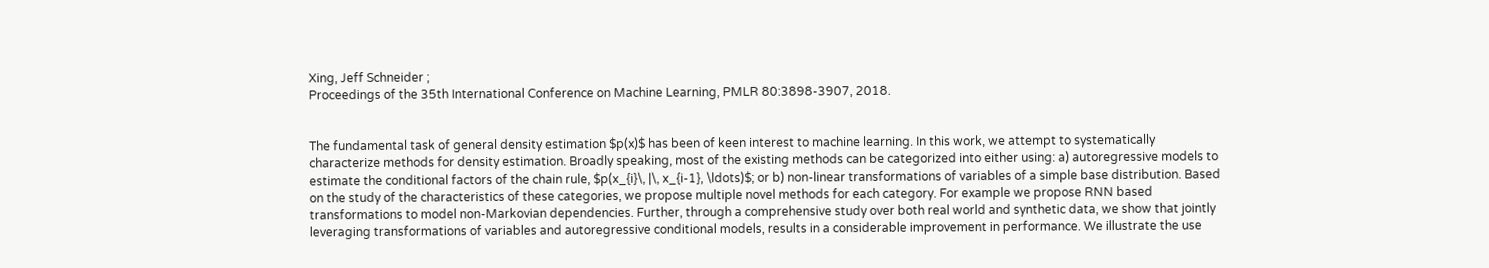Xing, Jeff Schneider ;
Proceedings of the 35th International Conference on Machine Learning, PMLR 80:3898-3907, 2018.


The fundamental task of general density estimation $p(x)$ has been of keen interest to machine learning. In this work, we attempt to systematically characterize methods for density estimation. Broadly speaking, most of the existing methods can be categorized into either using: a) autoregressive models to estimate the conditional factors of the chain rule, $p(x_{i}\, |\, x_{i-1}, \ldots)$; or b) non-linear transformations of variables of a simple base distribution. Based on the study of the characteristics of these categories, we propose multiple novel methods for each category. For example we propose RNN based transformations to model non-Markovian dependencies. Further, through a comprehensive study over both real world and synthetic data, we show that jointly leveraging transformations of variables and autoregressive conditional models, results in a considerable improvement in performance. We illustrate the use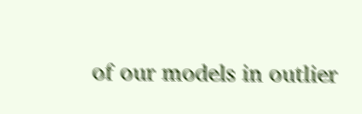of our models in outlier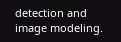detection and image modeling.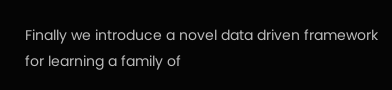Finally we introduce a novel data driven framework for learning a family of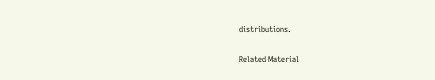distributions.

Related Material